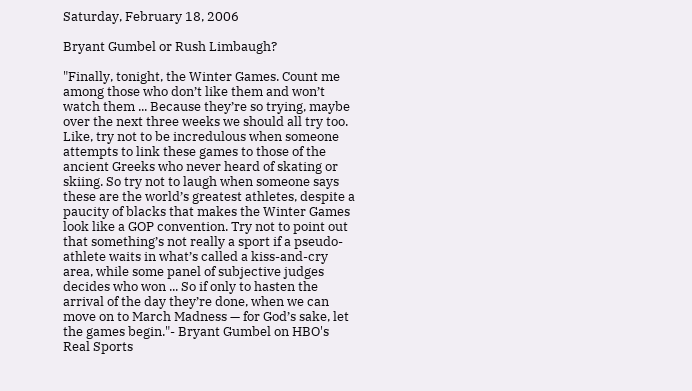Saturday, February 18, 2006

Bryant Gumbel or Rush Limbaugh?

"Finally, tonight, the Winter Games. Count me among those who don’t like them and won’t watch them ... Because they’re so trying, maybe over the next three weeks we should all try too. Like, try not to be incredulous when someone attempts to link these games to those of the ancient Greeks who never heard of skating or skiing. So try not to laugh when someone says these are the world’s greatest athletes, despite a paucity of blacks that makes the Winter Games look like a GOP convention. Try not to point out that something’s not really a sport if a pseudo-athlete waits in what’s called a kiss-and-cry area, while some panel of subjective judges decides who won ... So if only to hasten the arrival of the day they’re done, when we can move on to March Madness — for God’s sake, let the games begin."- Bryant Gumbel on HBO's Real Sports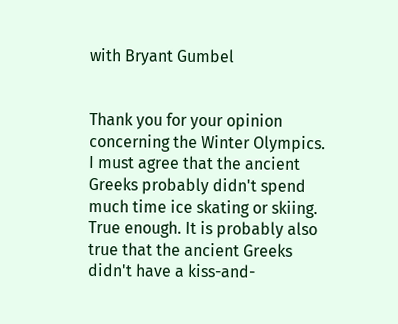with Bryant Gumbel


Thank you for your opinion concerning the Winter Olympics. I must agree that the ancient Greeks probably didn't spend much time ice skating or skiing. True enough. It is probably also true that the ancient Greeks didn't have a kiss-and-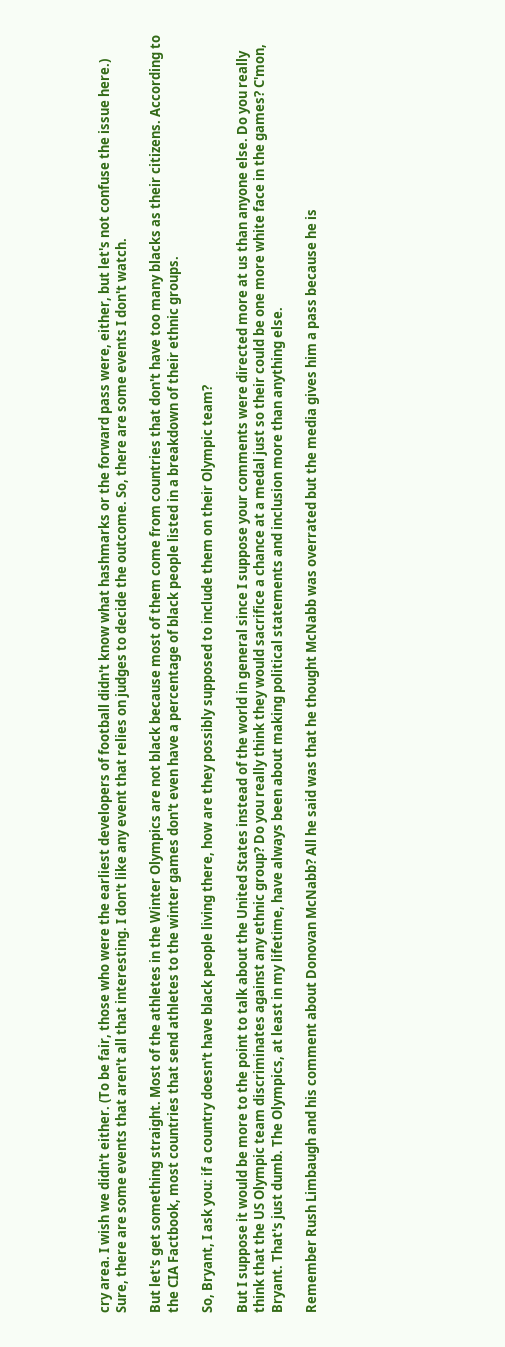cry area. I wish we didn't either. (To be fair, those who were the earliest developers of football didn't know what hashmarks or the forward pass were, either, but let's not confuse the issue here.) Sure, there are some events that aren't all that interesting. I don't like any event that relies on judges to decide the outcome. So, there are some events I don't watch.

But let's get something straight. Most of the athletes in the Winter Olympics are not black because most of them come from countries that don't have too many blacks as their citizens. According to the CIA Factbook, most countries that send athletes to the winter games don't even have a percentage of black people listed in a breakdown of their ethnic groups.

So, Bryant, I ask you: if a country doesn't have black people living there, how are they possibly supposed to include them on their Olympic team?

But I suppose it would be more to the point to talk about the United States instead of the world in general since I suppose your comments were directed more at us than anyone else. Do you really think that the US Olympic team discriminates against any ethnic group? Do you really think they would sacrifice a chance at a medal just so their could be one more white face in the games? C'mon, Bryant. That's just dumb. The Olympics, at least in my lifetime, have always been about making political statements and inclusion more than anything else.

Remember Rush Limbaugh and his comment about Donovan McNabb? All he said was that he thought McNabb was overrated but the media gives him a pass because he is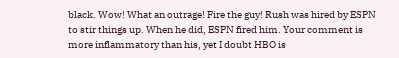black. Wow! What an outrage! Fire the guy! Rush was hired by ESPN to stir things up. When he did, ESPN fired him. Your comment is more inflammatory than his, yet I doubt HBO is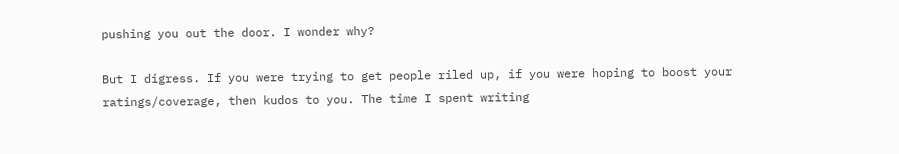pushing you out the door. I wonder why?

But I digress. If you were trying to get people riled up, if you were hoping to boost your ratings/coverage, then kudos to you. The time I spent writing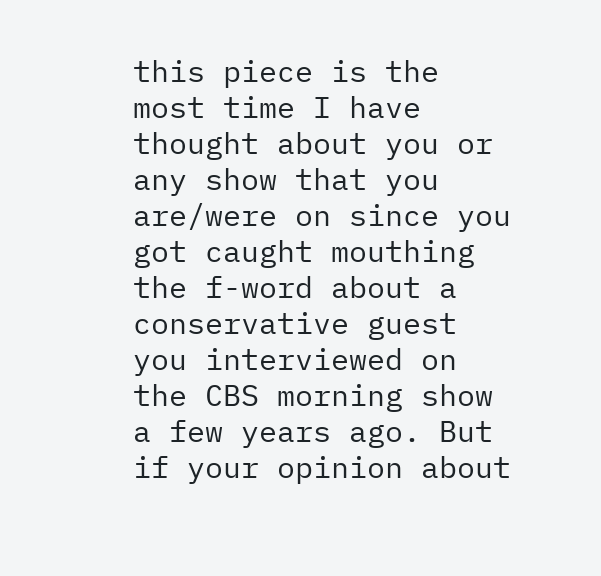this piece is the most time I have thought about you or any show that you are/were on since you got caught mouthing the f-word about a conservative guest you interviewed on the CBS morning show a few years ago. But if your opinion about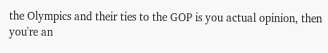the Olympics and their ties to the GOP is you actual opinion, then you're an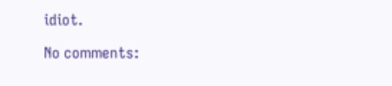idiot.

No comments: